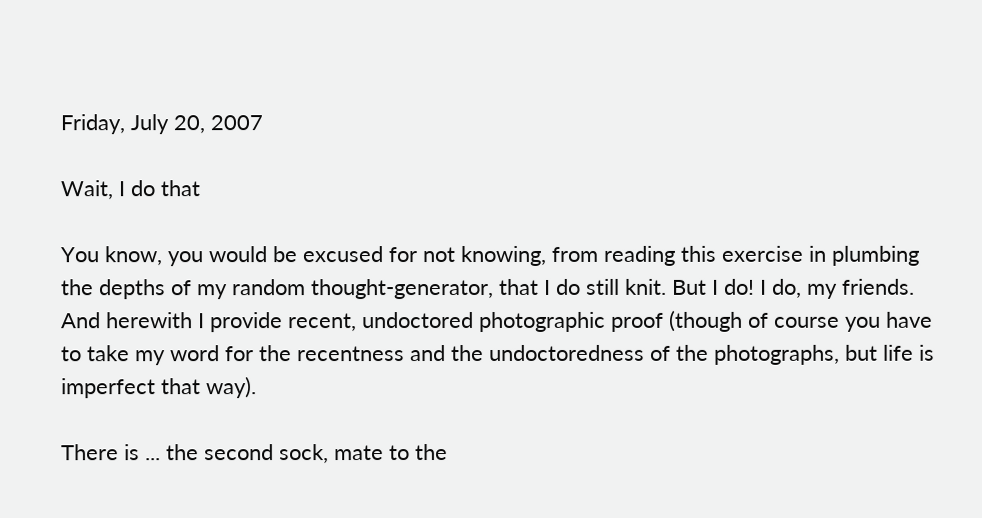Friday, July 20, 2007

Wait, I do that

You know, you would be excused for not knowing, from reading this exercise in plumbing the depths of my random thought-generator, that I do still knit. But I do! I do, my friends. And herewith I provide recent, undoctored photographic proof (though of course you have to take my word for the recentness and the undoctoredness of the photographs, but life is imperfect that way).

There is ... the second sock, mate to the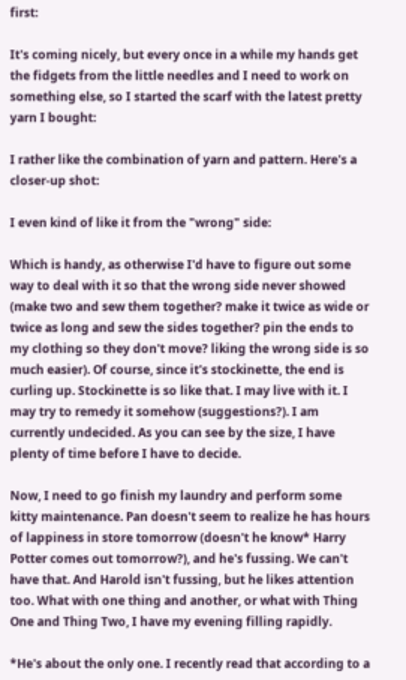first:

It's coming nicely, but every once in a while my hands get the fidgets from the little needles and I need to work on something else, so I started the scarf with the latest pretty yarn I bought:

I rather like the combination of yarn and pattern. Here's a closer-up shot:

I even kind of like it from the "wrong" side:

Which is handy, as otherwise I'd have to figure out some way to deal with it so that the wrong side never showed (make two and sew them together? make it twice as wide or twice as long and sew the sides together? pin the ends to my clothing so they don't move? liking the wrong side is so much easier). Of course, since it's stockinette, the end is curling up. Stockinette is so like that. I may live with it. I may try to remedy it somehow (suggestions?). I am currently undecided. As you can see by the size, I have plenty of time before I have to decide.

Now, I need to go finish my laundry and perform some kitty maintenance. Pan doesn't seem to realize he has hours of lappiness in store tomorrow (doesn't he know* Harry Potter comes out tomorrow?), and he's fussing. We can't have that. And Harold isn't fussing, but he likes attention too. What with one thing and another, or what with Thing One and Thing Two, I have my evening filling rapidly.

*He's about the only one. I recently read that according to a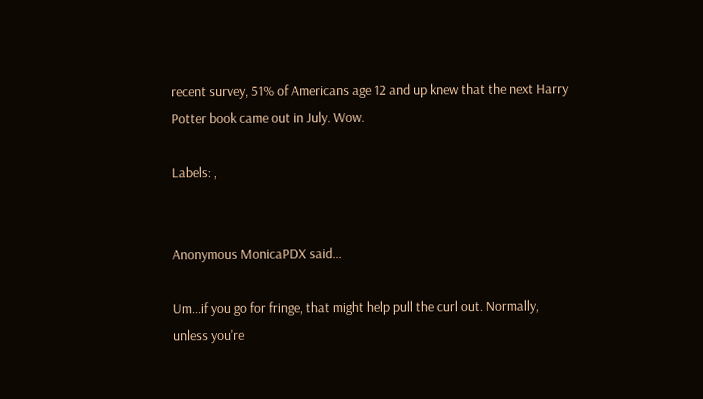recent survey, 51% of Americans age 12 and up knew that the next Harry Potter book came out in July. Wow.

Labels: ,


Anonymous MonicaPDX said...

Um...if you go for fringe, that might help pull the curl out. Normally, unless you're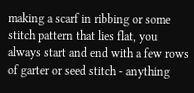making a scarf in ribbing or some stitch pattern that lies flat, you always start and end with a few rows of garter or seed stitch - anything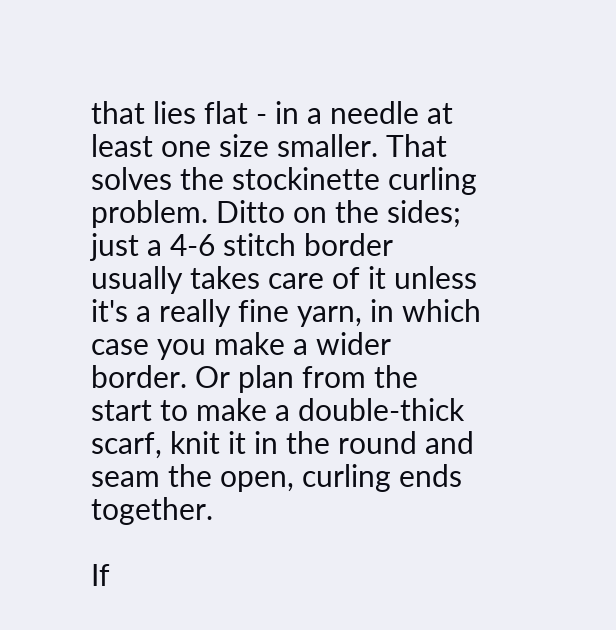that lies flat - in a needle at least one size smaller. That solves the stockinette curling problem. Ditto on the sides; just a 4-6 stitch border usually takes care of it unless it's a really fine yarn, in which case you make a wider border. Or plan from the start to make a double-thick scarf, knit it in the round and seam the open, curling ends together.

If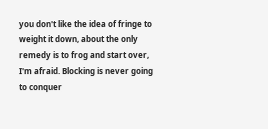you don't like the idea of fringe to weight it down, about the only remedy is to frog and start over, I'm afraid. Blocking is never going to conquer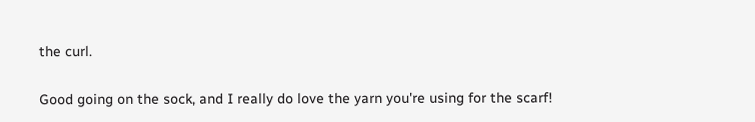the curl.

Good going on the sock, and I really do love the yarn you're using for the scarf!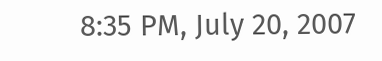8:35 PM, July 20, 2007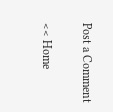Post a Comment

<< Home